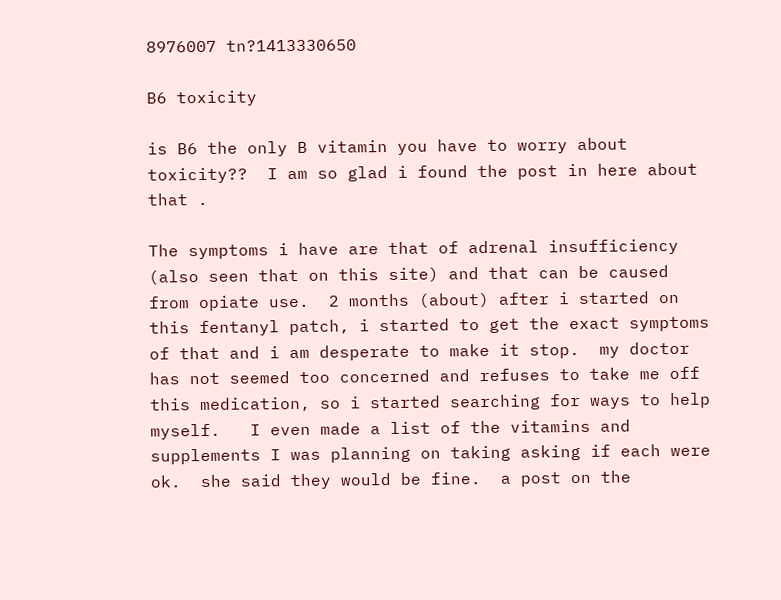8976007 tn?1413330650

B6 toxicity

is B6 the only B vitamin you have to worry about toxicity??  I am so glad i found the post in here about that .

The symptoms i have are that of adrenal insufficiency (also seen that on this site) and that can be caused from opiate use.  2 months (about) after i started on this fentanyl patch, i started to get the exact symptoms of that and i am desperate to make it stop.  my doctor has not seemed too concerned and refuses to take me off this medication, so i started searching for ways to help myself.   I even made a list of the vitamins and supplements I was planning on taking asking if each were ok.  she said they would be fine.  a post on the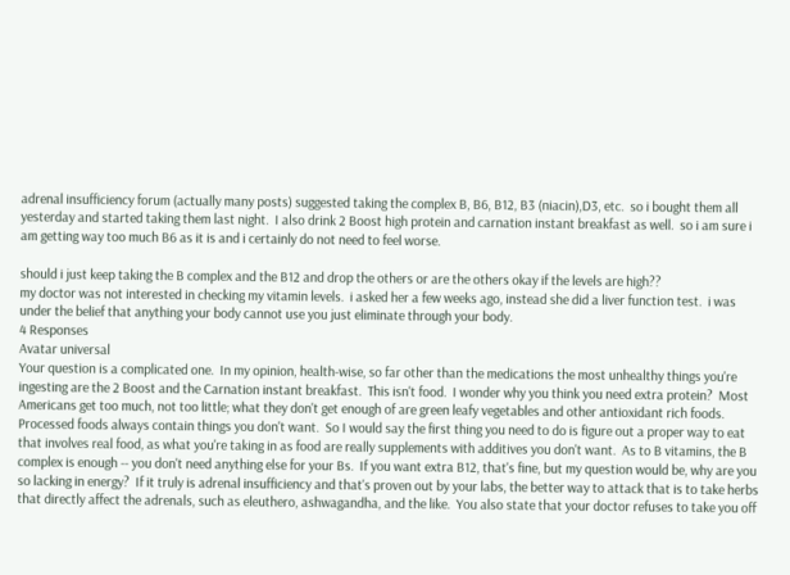adrenal insufficiency forum (actually many posts) suggested taking the complex B, B6, B12, B3 (niacin),D3, etc.  so i bought them all yesterday and started taking them last night.  I also drink 2 Boost high protein and carnation instant breakfast as well.  so i am sure i am getting way too much B6 as it is and i certainly do not need to feel worse.

should i just keep taking the B complex and the B12 and drop the others or are the others okay if the levels are high??
my doctor was not interested in checking my vitamin levels.  i asked her a few weeks ago, instead she did a liver function test.  i was under the belief that anything your body cannot use you just eliminate through your body.
4 Responses
Avatar universal
Your question is a complicated one.  In my opinion, health-wise, so far other than the medications the most unhealthy things you're ingesting are the 2 Boost and the Carnation instant breakfast.  This isn't food.  I wonder why you think you need extra protein?  Most Americans get too much, not too little; what they don't get enough of are green leafy vegetables and other antioxidant rich foods.  Processed foods always contain things you don't want.  So I would say the first thing you need to do is figure out a proper way to eat that involves real food, as what you're taking in as food are really supplements with additives you don't want.  As to B vitamins, the B complex is enough -- you don't need anything else for your Bs.  If you want extra B12, that's fine, but my question would be, why are you so lacking in energy?  If it truly is adrenal insufficiency and that's proven out by your labs, the better way to attack that is to take herbs that directly affect the adrenals, such as eleuthero, ashwagandha, and the like.  You also state that your doctor refuses to take you off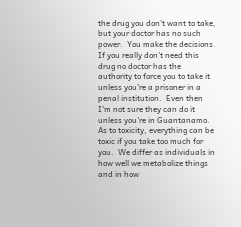the drug you don't want to take, but your doctor has no such power.  You make the decisions.  If you really don't need this drug no doctor has the authority to force you to take it unless you're a prisoner in a penal institution.  Even then I'm not sure they can do it unless you're in Guantanamo.  As to toxicity, everything can be toxic if you take too much for you.  We differ as individuals in how well we metabolize things and in how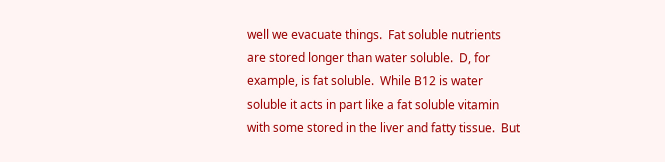well we evacuate things.  Fat soluble nutrients are stored longer than water soluble.  D, for example, is fat soluble.  While B12 is water soluble it acts in part like a fat soluble vitamin with some stored in the liver and fatty tissue.  But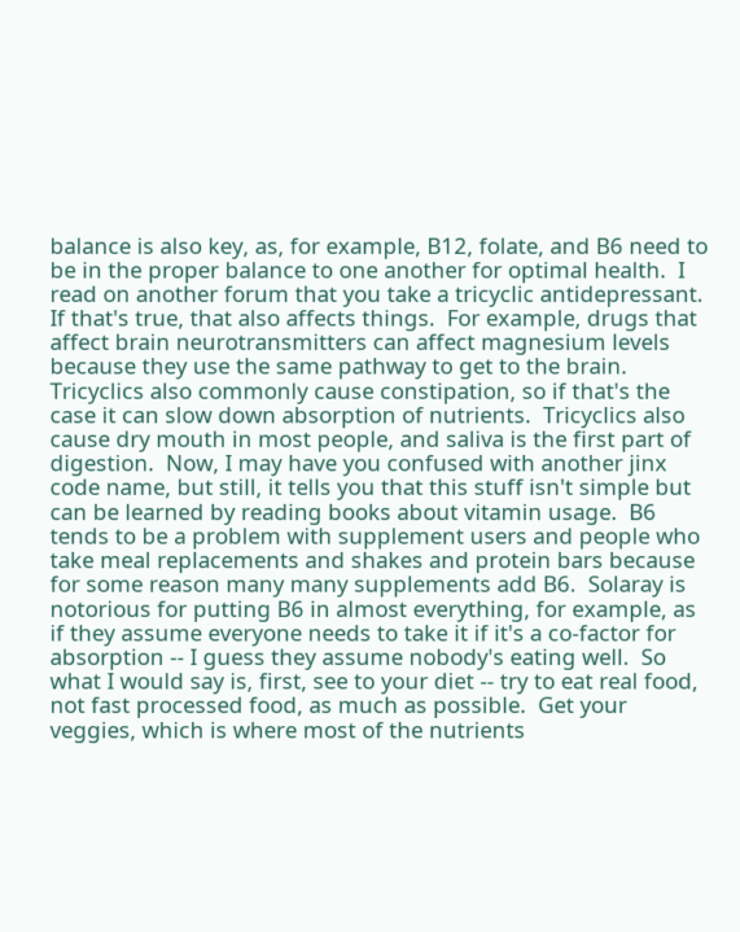balance is also key, as, for example, B12, folate, and B6 need to be in the proper balance to one another for optimal health.  I read on another forum that you take a tricyclic antidepressant.  If that's true, that also affects things.  For example, drugs that affect brain neurotransmitters can affect magnesium levels because they use the same pathway to get to the brain.  Tricyclics also commonly cause constipation, so if that's the case it can slow down absorption of nutrients.  Tricyclics also cause dry mouth in most people, and saliva is the first part of digestion.  Now, I may have you confused with another jinx code name, but still, it tells you that this stuff isn't simple but can be learned by reading books about vitamin usage.  B6 tends to be a problem with supplement users and people who take meal replacements and shakes and protein bars because for some reason many many supplements add B6.  Solaray is notorious for putting B6 in almost everything, for example, as if they assume everyone needs to take it if it's a co-factor for absorption -- I guess they assume nobody's eating well.  So what I would say is, first, see to your diet -- try to eat real food, not fast processed food, as much as possible.  Get your veggies, which is where most of the nutrients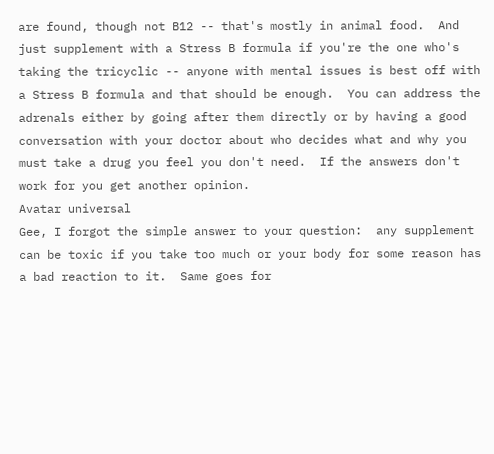are found, though not B12 -- that's mostly in animal food.  And just supplement with a Stress B formula if you're the one who's taking the tricyclic -- anyone with mental issues is best off with a Stress B formula and that should be enough.  You can address the adrenals either by going after them directly or by having a good conversation with your doctor about who decides what and why you must take a drug you feel you don't need.  If the answers don't work for you get another opinion.
Avatar universal
Gee, I forgot the simple answer to your question:  any supplement can be toxic if you take too much or your body for some reason has a bad reaction to it.  Same goes for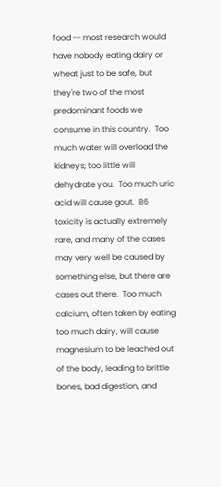food -- most research would have nobody eating dairy or wheat just to be safe, but they're two of the most predominant foods we consume in this country.  Too much water will overload the kidneys; too little will dehydrate you.  Too much uric acid will cause gout.  B6 toxicity is actually extremely rare, and many of the cases may very well be caused by something else, but there are cases out there.  Too much calcium, often taken by eating too much dairy, will cause magnesium to be leached out of the body, leading to brittle bones, bad digestion, and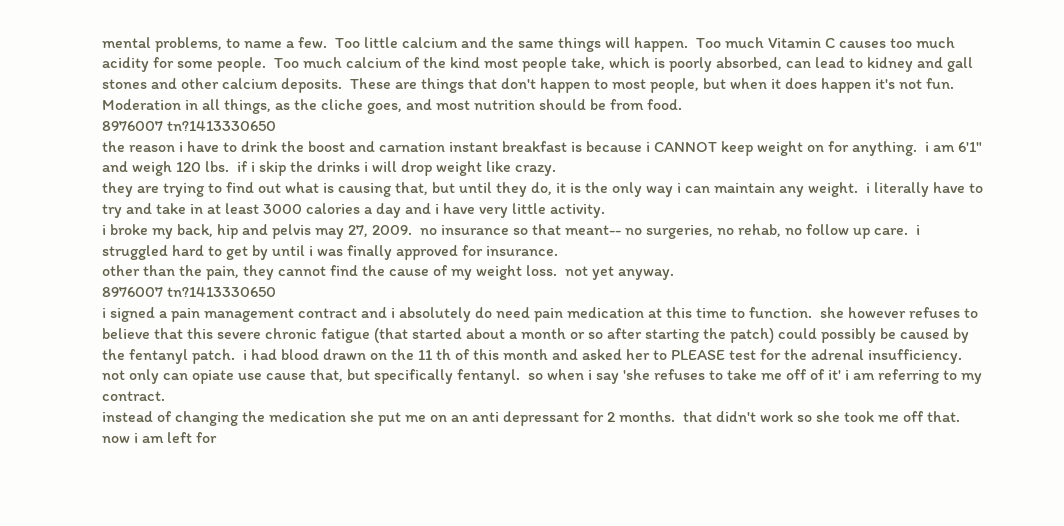mental problems, to name a few.  Too little calcium and the same things will happen.  Too much Vitamin C causes too much acidity for some people.  Too much calcium of the kind most people take, which is poorly absorbed, can lead to kidney and gall stones and other calcium deposits.  These are things that don't happen to most people, but when it does happen it's not fun.  Moderation in all things, as the cliche goes, and most nutrition should be from food.
8976007 tn?1413330650
the reason i have to drink the boost and carnation instant breakfast is because i CANNOT keep weight on for anything.  i am 6'1" and weigh 120 lbs.  if i skip the drinks i will drop weight like crazy.
they are trying to find out what is causing that, but until they do, it is the only way i can maintain any weight.  i literally have to try and take in at least 3000 calories a day and i have very little activity.
i broke my back, hip and pelvis may 27, 2009.  no insurance so that meant-- no surgeries, no rehab, no follow up care.  i struggled hard to get by until i was finally approved for insurance.
other than the pain, they cannot find the cause of my weight loss.  not yet anyway.
8976007 tn?1413330650
i signed a pain management contract and i absolutely do need pain medication at this time to function.  she however refuses to believe that this severe chronic fatigue (that started about a month or so after starting the patch) could possibly be caused by the fentanyl patch.  i had blood drawn on the 11 th of this month and asked her to PLEASE test for the adrenal insufficiency.  not only can opiate use cause that, but specifically fentanyl.  so when i say 'she refuses to take me off of it' i am referring to my contract.
instead of changing the medication she put me on an anti depressant for 2 months.  that didn't work so she took me off that.
now i am left for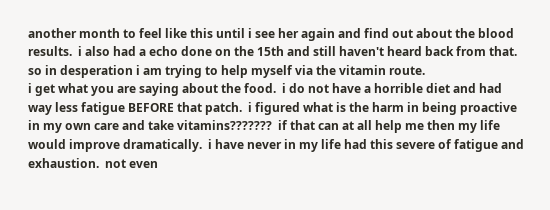another month to feel like this until i see her again and find out about the blood results.  i also had a echo done on the 15th and still haven't heard back from that.  so in desperation i am trying to help myself via the vitamin route.
i get what you are saying about the food.  i do not have a horrible diet and had way less fatigue BEFORE that patch.  i figured what is the harm in being proactive in my own care and take vitamins???????  if that can at all help me then my life would improve dramatically.  i have never in my life had this severe of fatigue and exhaustion.  not even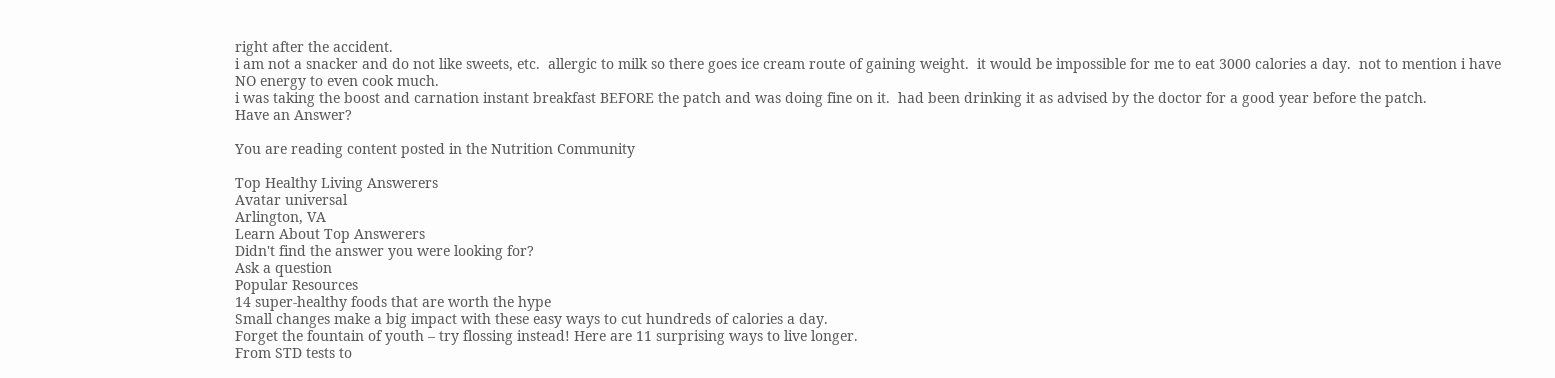right after the accident.
i am not a snacker and do not like sweets, etc.  allergic to milk so there goes ice cream route of gaining weight.  it would be impossible for me to eat 3000 calories a day.  not to mention i have NO energy to even cook much.
i was taking the boost and carnation instant breakfast BEFORE the patch and was doing fine on it.  had been drinking it as advised by the doctor for a good year before the patch.
Have an Answer?

You are reading content posted in the Nutrition Community

Top Healthy Living Answerers
Avatar universal
Arlington, VA
Learn About Top Answerers
Didn't find the answer you were looking for?
Ask a question
Popular Resources
14 super-healthy foods that are worth the hype
Small changes make a big impact with these easy ways to cut hundreds of calories a day.
Forget the fountain of youth – try flossing instead! Here are 11 surprising ways to live longer.
From STD tests to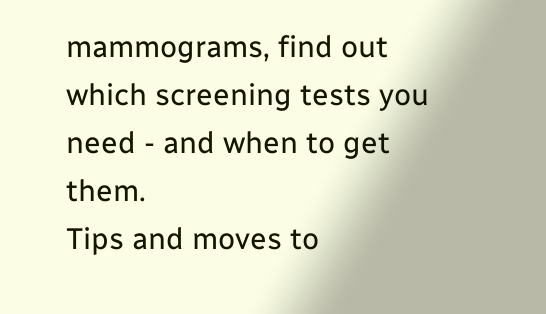mammograms, find out which screening tests you need - and when to get them.
Tips and moves to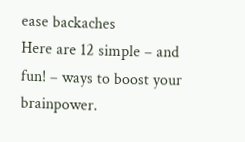ease backaches
Here are 12 simple – and fun! – ways to boost your brainpower.